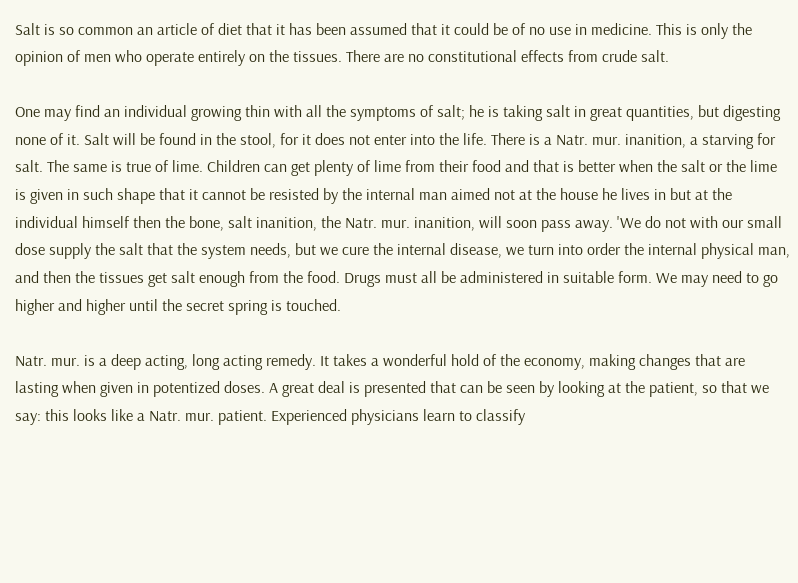Salt is so common an article of diet that it has been assumed that it could be of no use in medicine. This is only the opinion of men who operate entirely on the tissues. There are no constitutional effects from crude salt.

One may find an individual growing thin with all the symptoms of salt; he is taking salt in great quantities, but digesting none of it. Salt will be found in the stool, for it does not enter into the life. There is a Natr. mur. inanition, a starving for salt. The same is true of lime. Children can get plenty of lime from their food and that is better when the salt or the lime is given in such shape that it cannot be resisted by the internal man aimed not at the house he lives in but at the individual himself then the bone, salt inanition, the Natr. mur. inanition, will soon pass away. 'We do not with our small dose supply the salt that the system needs, but we cure the internal disease, we turn into order the internal physical man, and then the tissues get salt enough from the food. Drugs must all be administered in suitable form. We may need to go higher and higher until the secret spring is touched.

Natr. mur. is a deep acting, long acting remedy. It takes a wonderful hold of the economy, making changes that are lasting when given in potentized doses. A great deal is presented that can be seen by looking at the patient, so that we say: this looks like a Natr. mur. patient. Experienced physicians learn to classify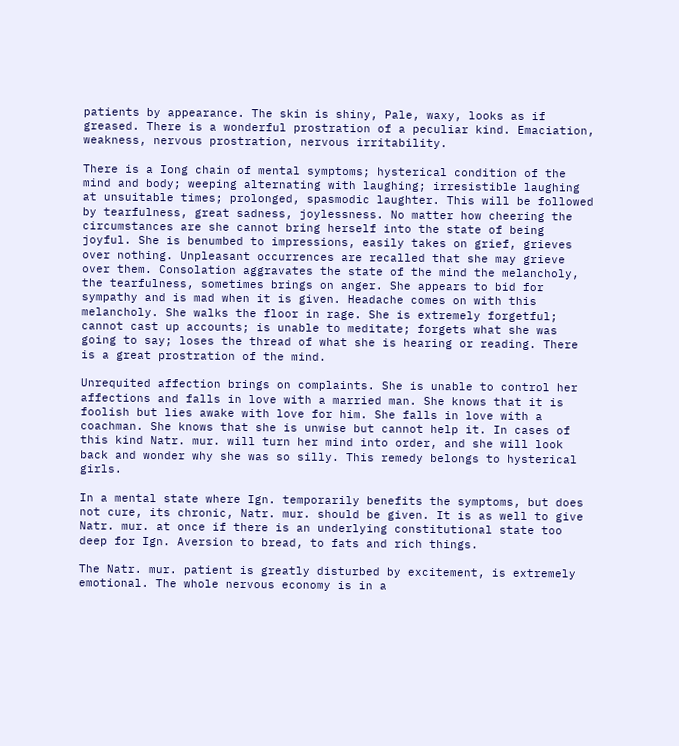patients by appearance. The skin is shiny, Pale, waxy, looks as if greased. There is a wonderful prostration of a peculiar kind. Emaciation, weakness, nervous prostration, nervous irritability.

There is a Iong chain of mental symptoms; hysterical condition of the mind and body; weeping alternating with laughing; irresistible laughing at unsuitable times; prolonged, spasmodic laughter. This will be followed by tearfulness, great sadness, joylessness. No matter how cheering the circumstances are she cannot bring herself into the state of being joyful. She is benumbed to impressions, easily takes on grief, grieves over nothing. Unpleasant occurrences are recalled that she may grieve over them. Consolation aggravates the state of the mind the melancholy, the tearfulness, sometimes brings on anger. She appears to bid for sympathy and is mad when it is given. Headache comes on with this melancholy. She walks the floor in rage. She is extremely forgetful; cannot cast up accounts; is unable to meditate; forgets what she was going to say; loses the thread of what she is hearing or reading. There is a great prostration of the mind.

Unrequited affection brings on complaints. She is unable to control her affections and falls in love with a married man. She knows that it is foolish but lies awake with love for him. She falls in love with a coachman. She knows that she is unwise but cannot help it. In cases of this kind Natr. mur. will turn her mind into order, and she will look back and wonder why she was so silly. This remedy belongs to hysterical girls.

In a mental state where Ign. temporarily benefits the symptoms, but does not cure, its chronic, Natr. mur. should be given. It is as well to give Natr. mur. at once if there is an underlying constitutional state too deep for Ign. Aversion to bread, to fats and rich things.

The Natr. mur. patient is greatly disturbed by excitement, is extremely emotional. The whole nervous economy is in a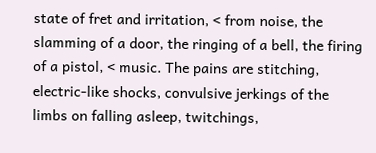state of fret and irritation, < from noise, the slamming of a door, the ringing of a bell, the firing of a pistol, < music. The pains are stitching, electric-like shocks, convulsive jerkings of the limbs on falling asleep, twitchings,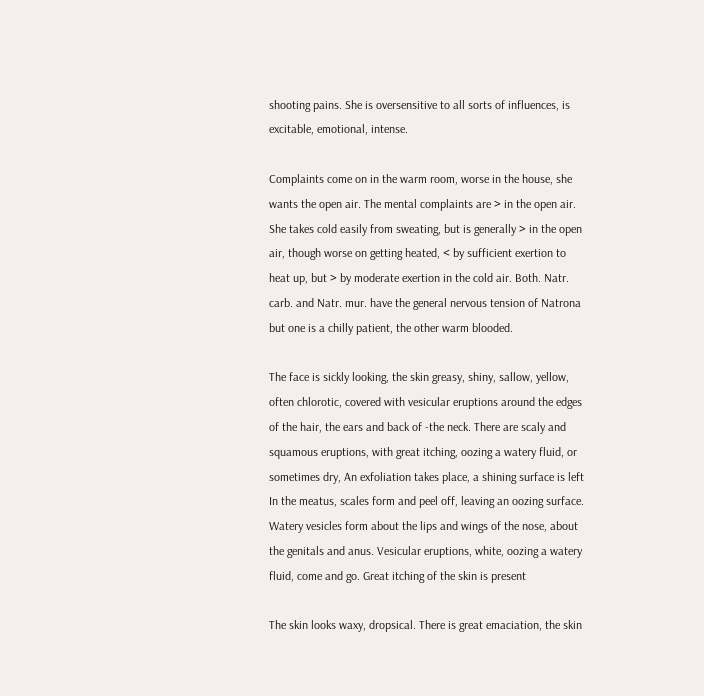shooting pains. She is oversensitive to all sorts of influences, is excitable, emotional, intense.

Complaints come on in the warm room, worse in the house, she wants the open air. The mental complaints are > in the open air. She takes cold easily from sweating, but is generally > in the open air, though worse on getting heated, < by sufficient exertion to heat up, but > by moderate exertion in the cold air. Both. Natr. carb. and Natr. mur. have the general nervous tension of Natrona but one is a chilly patient, the other warm blooded.

The face is sickly looking, the skin greasy, shiny, sallow, yellow, often chlorotic, covered with vesicular eruptions around the edges of the hair, the ears and back of -the neck. There are scaly and squamous eruptions, with great itching, oozing a watery fluid, or sometimes dry, An exfoliation takes place, a shining surface is left In the meatus, scales form and peel off, leaving an oozing surface. Watery vesicles form about the lips and wings of the nose, about the genitals and anus. Vesicular eruptions, white, oozing a watery fluid, come and go. Great itching of the skin is present

The skin looks waxy, dropsical. There is great emaciation, the skin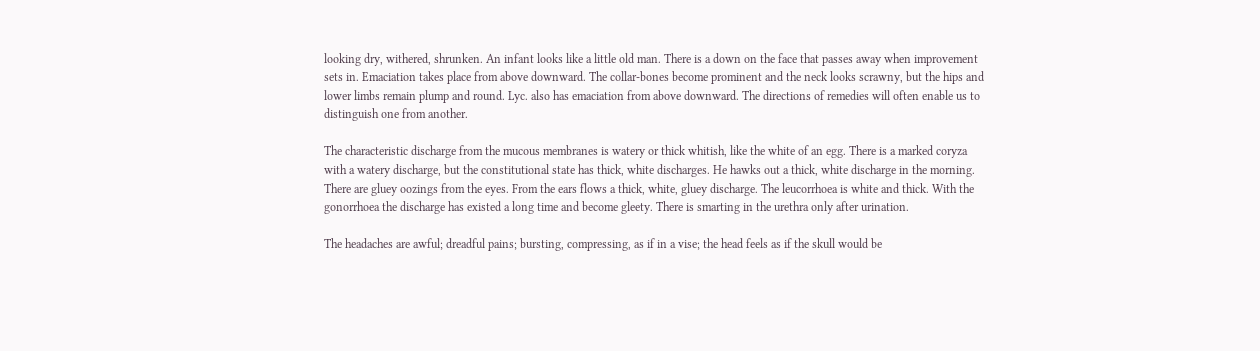looking dry, withered, shrunken. An infant looks like a little old man. There is a down on the face that passes away when improvement sets in. Emaciation takes place from above downward. The collar-bones become prominent and the neck looks scrawny, but the hips and lower limbs remain plump and round. Lyc. also has emaciation from above downward. The directions of remedies will often enable us to distinguish one from another.

The characteristic discharge from the mucous membranes is watery or thick whitish, like the white of an egg. There is a marked coryza with a watery discharge, but the constitutional state has thick, white discharges. He hawks out a thick, white discharge in the morning. There are gluey oozings from the eyes. From the ears flows a thick, white, gluey discharge. The leucorrhoea is white and thick. With the gonorrhoea the discharge has existed a long time and become gleety. There is smarting in the urethra only after urination.

The headaches are awful; dreadful pains; bursting, compressing, as if in a vise; the head feels as if the skull would be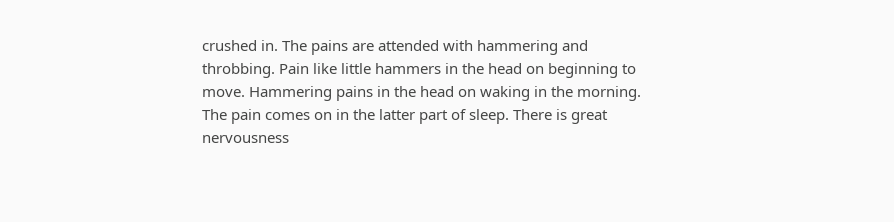crushed in. The pains are attended with hammering and throbbing. Pain like little hammers in the head on beginning to move. Hammering pains in the head on waking in the morning. The pain comes on in the latter part of sleep. There is great nervousness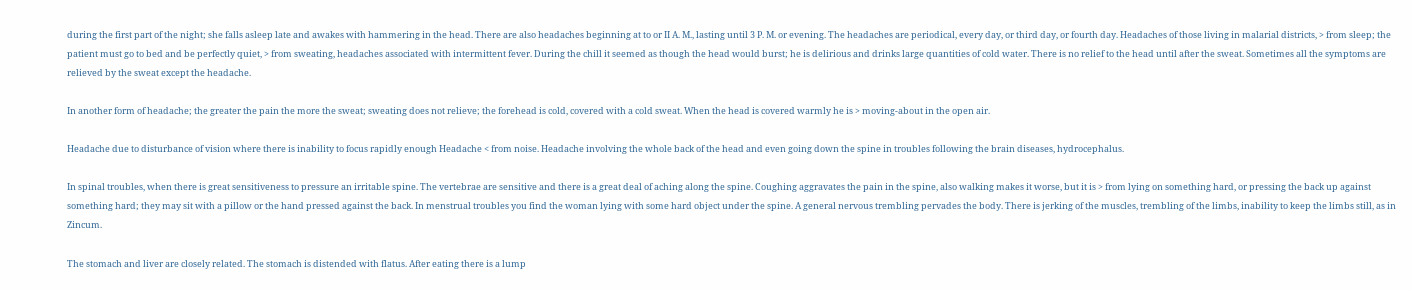during the first part of the night; she falls asleep late and awakes with hammering in the head. There are also headaches beginning at to or II A. M., lasting until 3 P. M. or evening. The headaches are periodical, every day, or third day, or fourth day. Headaches of those living in malarial districts, > from sleep; the patient must go to bed and be perfectly quiet, > from sweating, headaches associated with intermittent fever. During the chill it seemed as though the head would burst; he is delirious and drinks large quantities of cold water. There is no relief to the head until after the sweat. Sometimes all the symptoms are relieved by the sweat except the headache.

In another form of headache; the greater the pain the more the sweat; sweating does not relieve; the forehead is cold, covered with a cold sweat. When the head is covered warmly he is > moving-about in the open air.

Headache due to disturbance of vision where there is inability to focus rapidly enough Headache < from noise. Headache involving the whole back of the head and even going down the spine in troubles following the brain diseases, hydrocephalus.

In spinal troubles, when there is great sensitiveness to pressure an irritable spine. The vertebrae are sensitive and there is a great deal of aching along the spine. Coughing aggravates the pain in the spine, also walking makes it worse, but it is > from lying on something hard, or pressing the back up against something hard; they may sit with a pillow or the hand pressed against the back. In menstrual troubles you find the woman lying with some hard object under the spine. A general nervous trembling pervades the body. There is jerking of the muscles, trembling of the limbs, inability to keep the limbs still, as in Zincum.

The stomach and liver are closely related. The stomach is distended with flatus. After eating there is a lump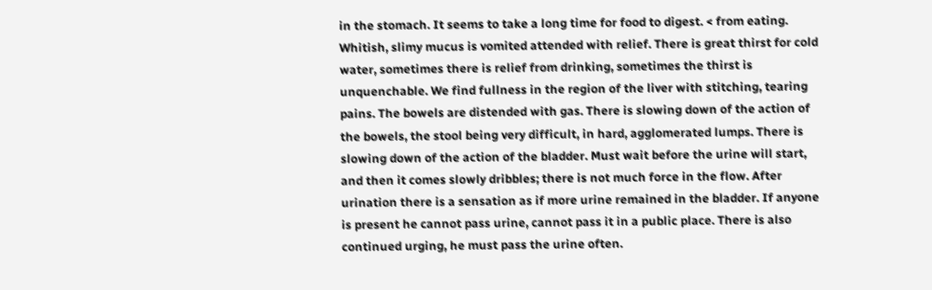in the stomach. It seems to take a long time for food to digest. < from eating. Whitish, slimy mucus is vomited attended with relief. There is great thirst for cold water, sometimes there is relief from drinking, sometimes the thirst is unquenchable. We find fullness in the region of the liver with stitching, tearing pains. The bowels are distended with gas. There is slowing down of the action of the bowels, the stool being very difficult, in hard, agglomerated lumps. There is slowing down of the action of the bladder. Must wait before the urine will start, and then it comes slowly dribbles; there is not much force in the flow. After urination there is a sensation as if more urine remained in the bladder. If anyone is present he cannot pass urine, cannot pass it in a public place. There is also continued urging, he must pass the urine often.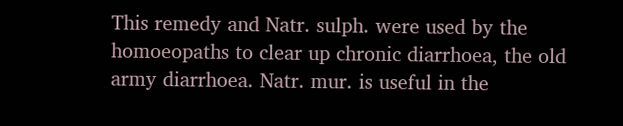This remedy and Natr. sulph. were used by the homoeopaths to clear up chronic diarrhoea, the old army diarrhoea. Natr. mur. is useful in the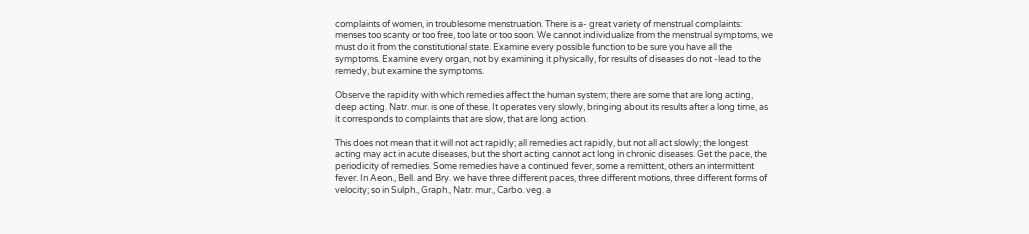complaints of women, in troublesome menstruation. There is a- great variety of menstrual complaints: menses too scanty or too free, too late or too soon. We cannot individualize from the menstrual symptoms, we must do it from the constitutional state. Examine every possible function to be sure you have all the symptoms. Examine every organ, not by examining it physically, for results of diseases do not -lead to the remedy, but examine the symptoms.

Observe the rapidity with which remedies affect the human system; there are some that are long acting, deep acting. Natr. mur. is one of these. It operates very slowly, bringing about its results after a long time, as it corresponds to complaints that are slow, that are long action.

This does not mean that it will not act rapidly; all remedies act rapidly, but not all act slowly; the longest acting may act in acute diseases, but the short acting cannot act long in chronic diseases. Get the pace, the periodicity of remedies. Some remedies have a continued fever, some a remittent, others an intermittent fever. In Aeon., Bell. and Bry. we have three different paces, three different motions, three different forms of velocity; so in Sulph., Graph., Natr. mur., Carbo. veg. a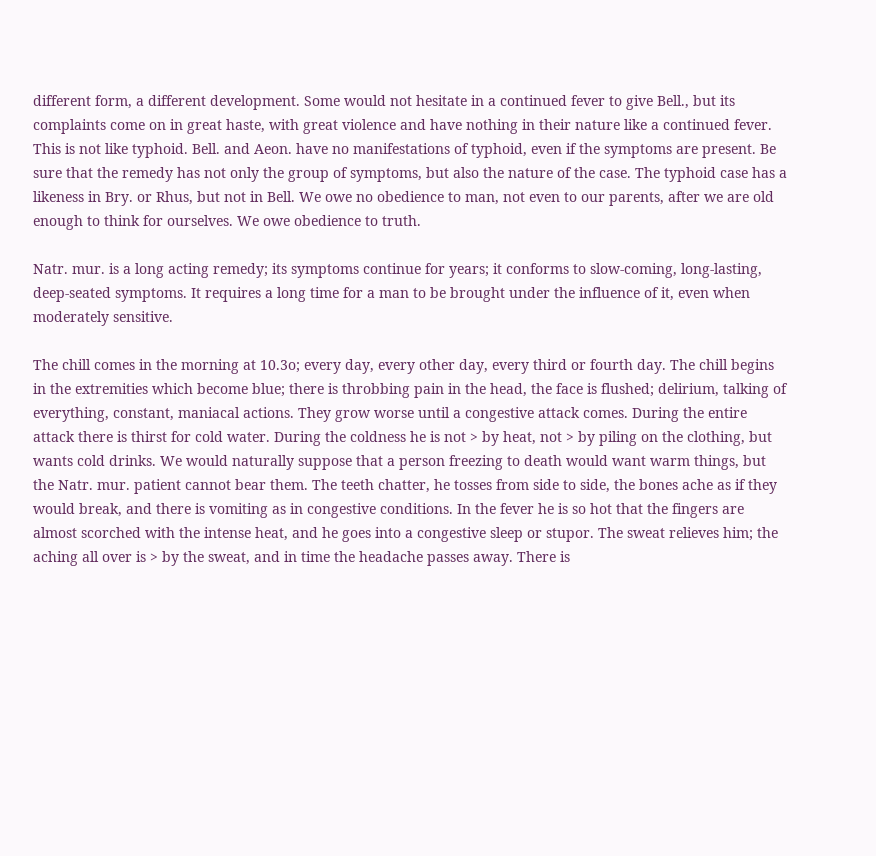different form, a different development. Some would not hesitate in a continued fever to give Bell., but its complaints come on in great haste, with great violence and have nothing in their nature like a continued fever. This is not like typhoid. Bell. and Aeon. have no manifestations of typhoid, even if the symptoms are present. Be sure that the remedy has not only the group of symptoms, but also the nature of the case. The typhoid case has a likeness in Bry. or Rhus, but not in Bell. We owe no obedience to man, not even to our parents, after we are old enough to think for ourselves. We owe obedience to truth.

Natr. mur. is a long acting remedy; its symptoms continue for years; it conforms to slow-coming, long-lasting, deep-seated symptoms. It requires a long time for a man to be brought under the influence of it, even when moderately sensitive.

The chill comes in the morning at 10.3o; every day, every other day, every third or fourth day. The chill begins in the extremities which become blue; there is throbbing pain in the head, the face is flushed; delirium, talking of everything, constant, maniacal actions. They grow worse until a congestive attack comes. During the entire attack there is thirst for cold water. During the coldness he is not > by heat, not > by piling on the clothing, but wants cold drinks. We would naturally suppose that a person freezing to death would want warm things, but the Natr. mur. patient cannot bear them. The teeth chatter, he tosses from side to side, the bones ache as if they would break, and there is vomiting as in congestive conditions. In the fever he is so hot that the fingers are almost scorched with the intense heat, and he goes into a congestive sleep or stupor. The sweat relieves him; the aching all over is > by the sweat, and in time the headache passes away. There is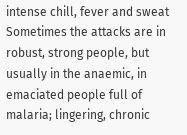intense chill, fever and sweat Sometimes the attacks are in robust, strong people, but usually in the anaemic, in emaciated people full of malaria; lingering, chronic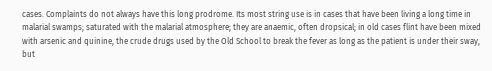cases. Complaints do not always have this long prodrome. Its most string use is in cases that have been living a long time in malarial swamps; saturated with the malarial atmosphere; they are anaemic, often dropsical; in old cases flint have been mixed with arsenic and quinine, the crude drugs used by the Old School to break the fever as long as the patient is under their sway, but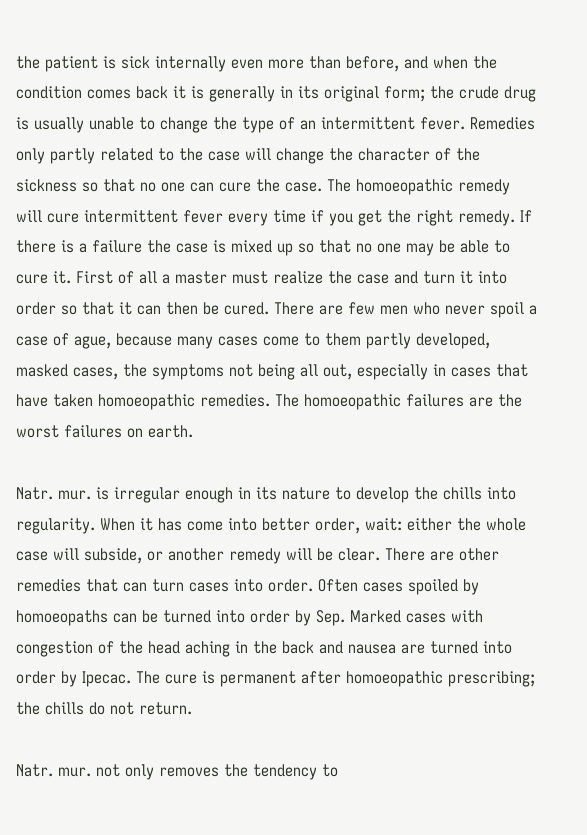the patient is sick internally even more than before, and when the condition comes back it is generally in its original form; the crude drug is usually unable to change the type of an intermittent fever. Remedies only partly related to the case will change the character of the sickness so that no one can cure the case. The homoeopathic remedy will cure intermittent fever every time if you get the right remedy. If there is a failure the case is mixed up so that no one may be able to cure it. First of all a master must realize the case and turn it into order so that it can then be cured. There are few men who never spoil a case of ague, because many cases come to them partly developed, masked cases, the symptoms not being all out, especially in cases that have taken homoeopathic remedies. The homoeopathic failures are the worst failures on earth.

Natr. mur. is irregular enough in its nature to develop the chills into regularity. When it has come into better order, wait: either the whole case will subside, or another remedy will be clear. There are other remedies that can turn cases into order. Often cases spoiled by homoeopaths can be turned into order by Sep. Marked cases with congestion of the head aching in the back and nausea are turned into order by Ipecac. The cure is permanent after homoeopathic prescribing; the chills do not return.

Natr. mur. not only removes the tendency to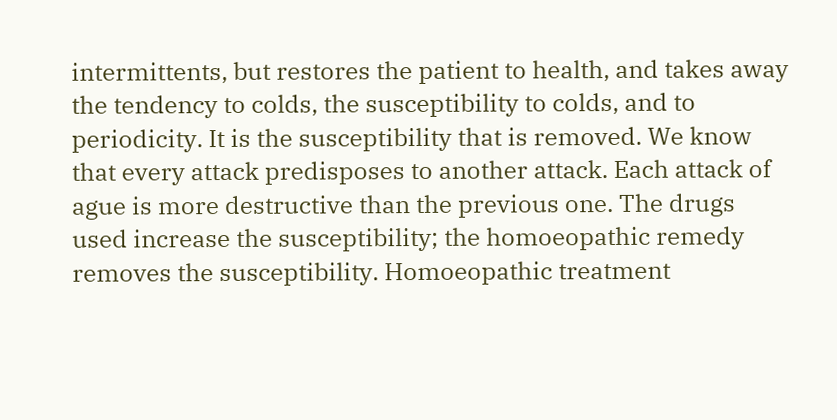intermittents, but restores the patient to health, and takes away the tendency to colds, the susceptibility to colds, and to periodicity. It is the susceptibility that is removed. We know that every attack predisposes to another attack. Each attack of ague is more destructive than the previous one. The drugs used increase the susceptibility; the homoeopathic remedy removes the susceptibility. Homoeopathic treatment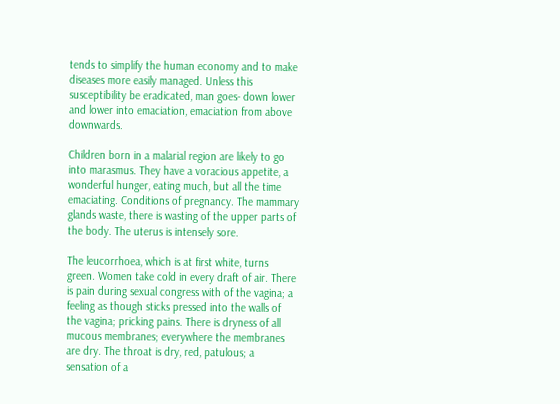tends to simplify the human economy and to make diseases more easily managed. Unless this susceptibility be eradicated, man goes- down lower and lower into emaciation, emaciation from above downwards.

Children born in a malarial region are likely to go into marasmus. They have a voracious appetite, a wonderful hunger, eating much, but all the time emaciating. Conditions of pregnancy. The mammary glands waste, there is wasting of the upper parts of the body. The uterus is intensely sore.

The leucorrhoea, which is at first white, turns green. Women take cold in every draft of air. There is pain during sexual congress with of the vagina; a feeling as though sticks pressed into the walls of the vagina; pricking pains. There is dryness of all mucous membranes; everywhere the membranes are dry. The throat is dry, red, patulous; a sensation of a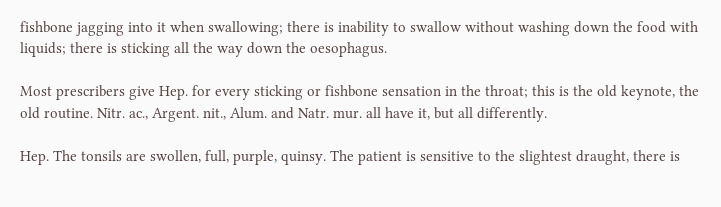fishbone jagging into it when swallowing; there is inability to swallow without washing down the food with liquids; there is sticking all the way down the oesophagus.

Most prescribers give Hep. for every sticking or fishbone sensation in the throat; this is the old keynote, the old routine. Nitr. ac., Argent. nit., Alum. and Natr. mur. all have it, but all differently.

Hep. The tonsils are swollen, full, purple, quinsy. The patient is sensitive to the slightest draught, there is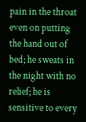pain in the throat even on putting the hand out of bed; he sweats in the night with no relief; he is sensitive to every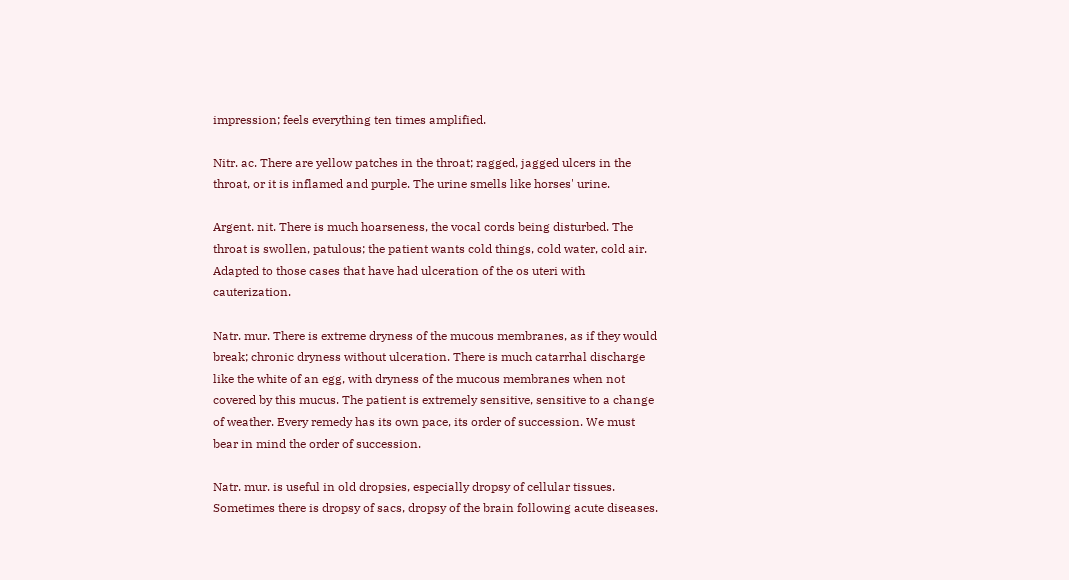impression; feels everything ten times amplified.

Nitr. ac. There are yellow patches in the throat; ragged, jagged ulcers in the throat, or it is inflamed and purple. The urine smells like horses' urine.

Argent. nit. There is much hoarseness, the vocal cords being disturbed. The throat is swollen, patulous; the patient wants cold things, cold water, cold air. Adapted to those cases that have had ulceration of the os uteri with cauterization.

Natr. mur. There is extreme dryness of the mucous membranes, as if they would break; chronic dryness without ulceration. There is much catarrhal discharge like the white of an egg, with dryness of the mucous membranes when not covered by this mucus. The patient is extremely sensitive, sensitive to a change of weather. Every remedy has its own pace, its order of succession. We must bear in mind the order of succession.

Natr. mur. is useful in old dropsies, especially dropsy of cellular tissues. Sometimes there is dropsy of sacs, dropsy of the brain following acute diseases.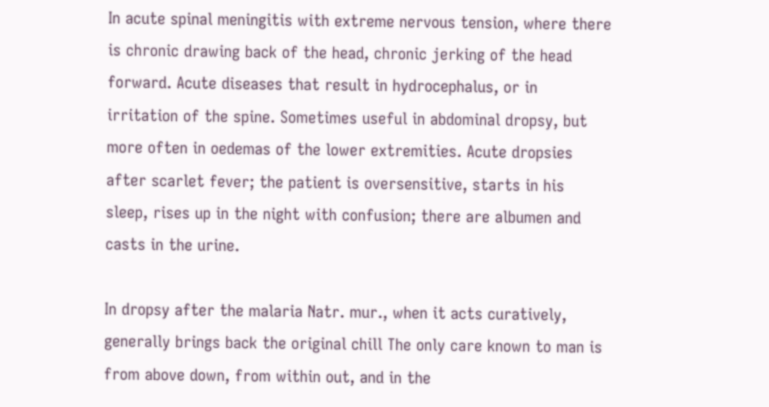In acute spinal meningitis with extreme nervous tension, where there is chronic drawing back of the head, chronic jerking of the head forward. Acute diseases that result in hydrocephalus, or in irritation of the spine. Sometimes useful in abdominal dropsy, but more often in oedemas of the lower extremities. Acute dropsies after scarlet fever; the patient is oversensitive, starts in his sleep, rises up in the night with confusion; there are albumen and casts in the urine.

In dropsy after the malaria Natr. mur., when it acts curatively, generally brings back the original chill The only care known to man is from above down, from within out, and in the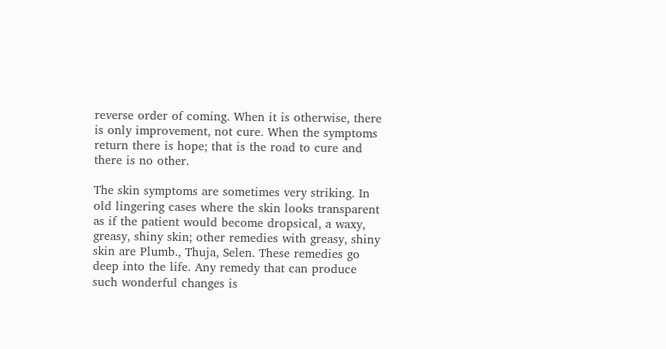reverse order of coming. When it is otherwise, there is only improvement, not cure. When the symptoms return there is hope; that is the road to cure and there is no other.

The skin symptoms are sometimes very striking. In old lingering cases where the skin looks transparent as if the patient would become dropsical, a waxy, greasy, shiny skin; other remedies with greasy, shiny skin are Plumb., Thuja, Selen. These remedies go deep into the life. Any remedy that can produce such wonderful changes is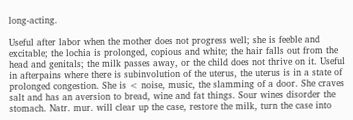long-acting.

Useful after labor when the mother does not progress well; she is feeble and excitable; the lochia is prolonged, copious and white; the hair falls out from the head and genitals; the milk passes away, or the child does not thrive on it. Useful in afterpains where there is subinvolution of the uterus, the uterus is in a state of prolonged congestion. She is < noise, music, the slamming of a door. She craves salt and has an aversion to bread, wine and fat things. Sour wines disorder the stomach. Natr. mur. will clear up the case, restore the milk, turn the case into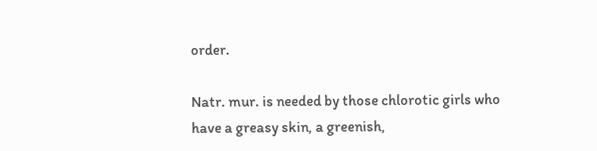order.

Natr. mur. is needed by those chlorotic girls who have a greasy skin, a greenish,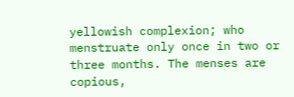yellowish complexion; who menstruate only once in two or three months. The menses are copious,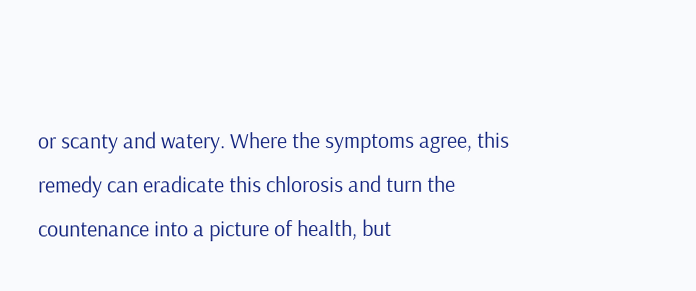or scanty and watery. Where the symptoms agree, this remedy can eradicate this chlorosis and turn the countenance into a picture of health, but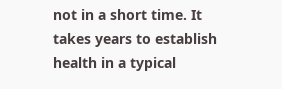not in a short time. It takes years to establish health in a typical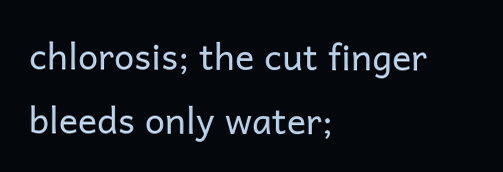chlorosis; the cut finger bleeds only water;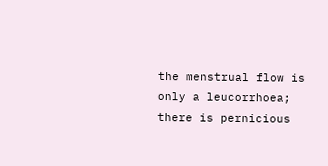the menstrual flow is only a leucorrhoea; there is pernicious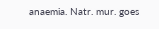anaemia. Natr. mur. goes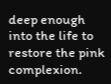deep enough into the life to restore the pink complexion.